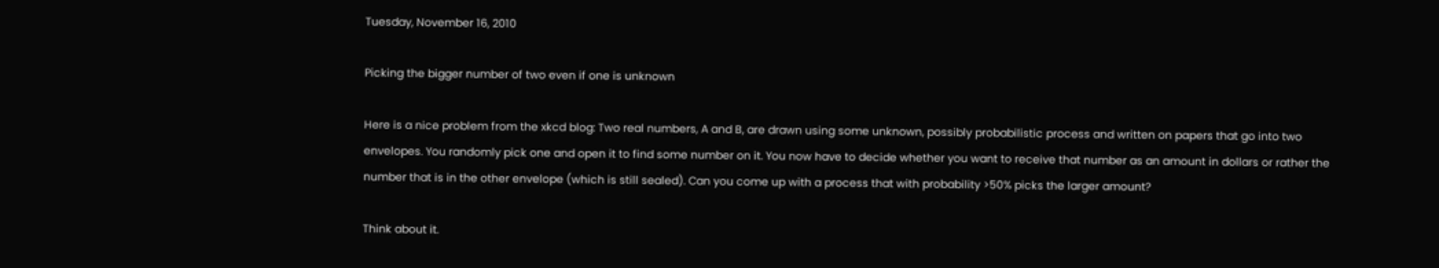Tuesday, November 16, 2010

Picking the bigger number of two even if one is unknown

Here is a nice problem from the xkcd blog: Two real numbers, A and B, are drawn using some unknown, possibly probabilistic process and written on papers that go into two envelopes. You randomly pick one and open it to find some number on it. You now have to decide whether you want to receive that number as an amount in dollars or rather the number that is in the other envelope (which is still sealed). Can you come up with a process that with probability >50% picks the larger amount?

Think about it.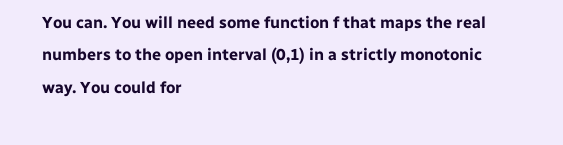You can. You will need some function f that maps the real numbers to the open interval (0,1) in a strictly monotonic way. You could for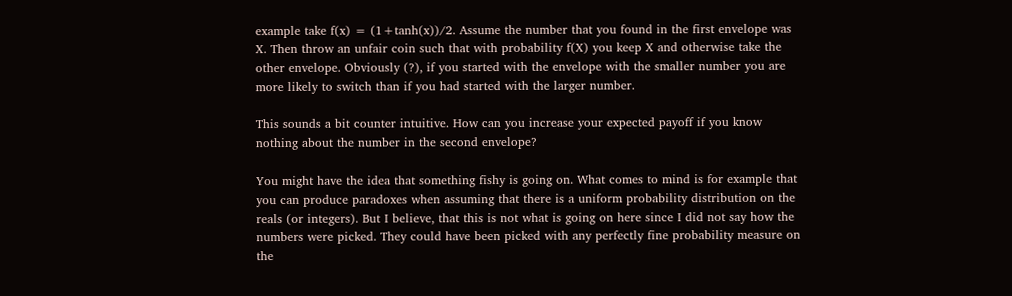example take f(x) = (1+tanh(x))/2. Assume the number that you found in the first envelope was X. Then throw an unfair coin such that with probability f(X) you keep X and otherwise take the other envelope. Obviously (?), if you started with the envelope with the smaller number you are more likely to switch than if you had started with the larger number.

This sounds a bit counter intuitive. How can you increase your expected payoff if you know nothing about the number in the second envelope?

You might have the idea that something fishy is going on. What comes to mind is for example that you can produce paradoxes when assuming that there is a uniform probability distribution on the reals (or integers). But I believe, that this is not what is going on here since I did not say how the numbers were picked. They could have been picked with any perfectly fine probability measure on the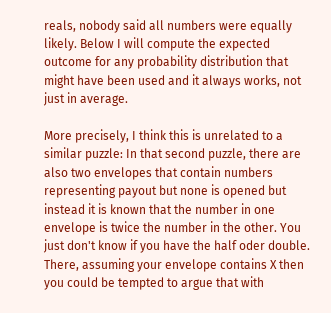reals, nobody said all numbers were equally likely. Below I will compute the expected outcome for any probability distribution that might have been used and it always works, not just in average.

More precisely, I think this is unrelated to a similar puzzle: In that second puzzle, there are also two envelopes that contain numbers representing payout but none is opened but instead it is known that the number in one envelope is twice the number in the other. You just don't know if you have the half oder double. There, assuming your envelope contains X then you could be tempted to argue that with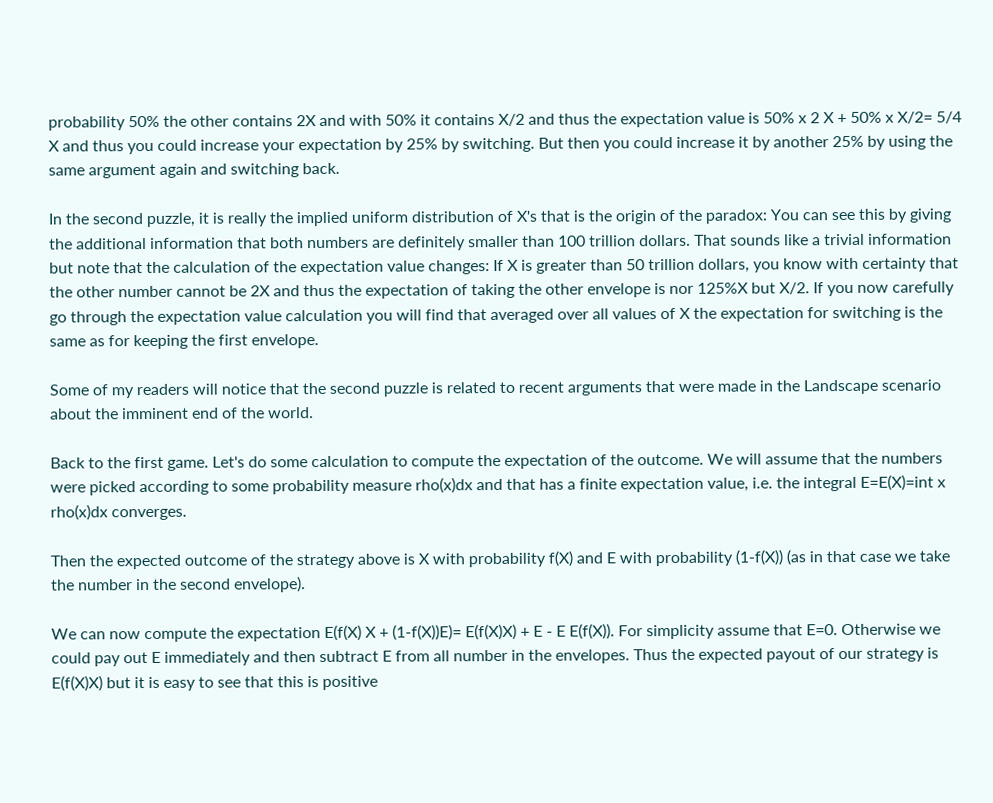probability 50% the other contains 2X and with 50% it contains X/2 and thus the expectation value is 50% x 2 X + 50% x X/2= 5/4 X and thus you could increase your expectation by 25% by switching. But then you could increase it by another 25% by using the same argument again and switching back.

In the second puzzle, it is really the implied uniform distribution of X's that is the origin of the paradox: You can see this by giving the additional information that both numbers are definitely smaller than 100 trillion dollars. That sounds like a trivial information but note that the calculation of the expectation value changes: If X is greater than 50 trillion dollars, you know with certainty that the other number cannot be 2X and thus the expectation of taking the other envelope is nor 125%X but X/2. If you now carefully go through the expectation value calculation you will find that averaged over all values of X the expectation for switching is the same as for keeping the first envelope.

Some of my readers will notice that the second puzzle is related to recent arguments that were made in the Landscape scenario about the imminent end of the world.

Back to the first game. Let's do some calculation to compute the expectation of the outcome. We will assume that the numbers were picked according to some probability measure rho(x)dx and that has a finite expectation value, i.e. the integral E=E(X)=int x rho(x)dx converges.

Then the expected outcome of the strategy above is X with probability f(X) and E with probability (1-f(X)) (as in that case we take the number in the second envelope).

We can now compute the expectation E(f(X) X + (1-f(X))E)= E(f(X)X) + E - E E(f(X)). For simplicity assume that E=0. Otherwise we could pay out E immediately and then subtract E from all number in the envelopes. Thus the expected payout of our strategy is E(f(X)X) but it is easy to see that this is positive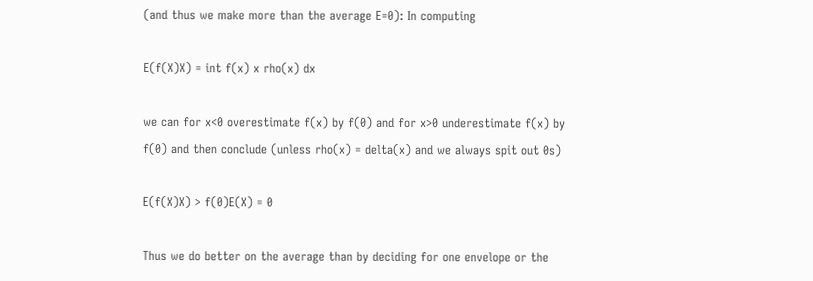(and thus we make more than the average E=0): In computing

E(f(X)X) = int f(x) x rho(x) dx

we can for x<0 overestimate f(x) by f(0) and for x>0 underestimate f(x) by f(0) and then conclude (unless rho(x) = delta(x) and we always spit out 0s)

E(f(X)X) > f(0)E(X) = 0

Thus we do better on the average than by deciding for one envelope or the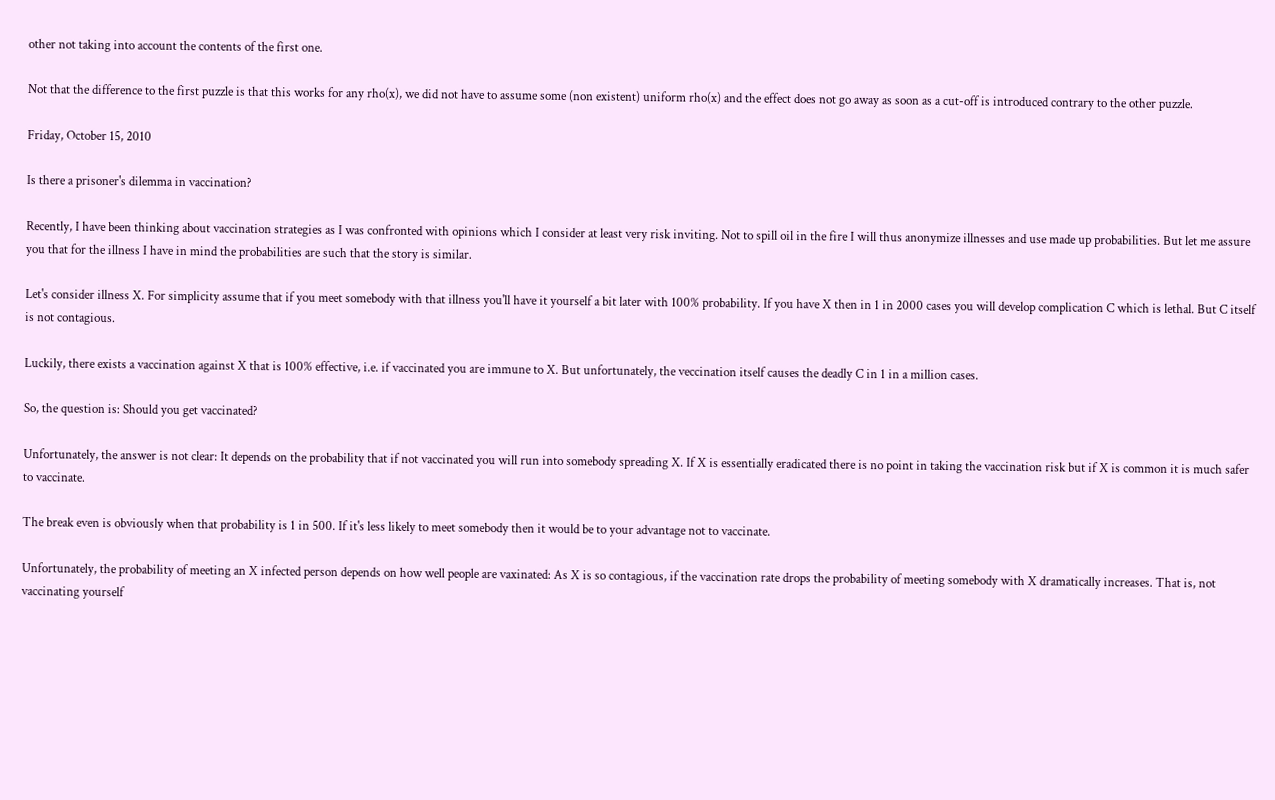other not taking into account the contents of the first one.

Not that the difference to the first puzzle is that this works for any rho(x), we did not have to assume some (non existent) uniform rho(x) and the effect does not go away as soon as a cut-off is introduced contrary to the other puzzle.

Friday, October 15, 2010

Is there a prisoner's dilemma in vaccination?

Recently, I have been thinking about vaccination strategies as I was confronted with opinions which I consider at least very risk inviting. Not to spill oil in the fire I will thus anonymize illnesses and use made up probabilities. But let me assure you that for the illness I have in mind the probabilities are such that the story is similar.

Let's consider illness X. For simplicity assume that if you meet somebody with that illness you'll have it yourself a bit later with 100% probability. If you have X then in 1 in 2000 cases you will develop complication C which is lethal. But C itself is not contagious.

Luckily, there exists a vaccination against X that is 100% effective, i.e. if vaccinated you are immune to X. But unfortunately, the veccination itself causes the deadly C in 1 in a million cases.

So, the question is: Should you get vaccinated?

Unfortunately, the answer is not clear: It depends on the probability that if not vaccinated you will run into somebody spreading X. If X is essentially eradicated there is no point in taking the vaccination risk but if X is common it is much safer to vaccinate.

The break even is obviously when that probability is 1 in 500. If it's less likely to meet somebody then it would be to your advantage not to vaccinate.

Unfortunately, the probability of meeting an X infected person depends on how well people are vaxinated: As X is so contagious, if the vaccination rate drops the probability of meeting somebody with X dramatically increases. That is, not vaccinating yourself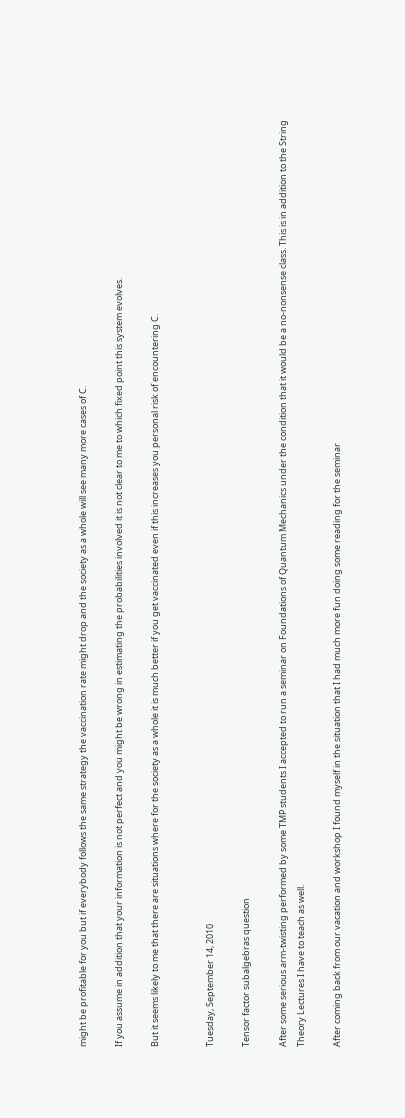might be profitable for you but if everybody follows the same strategy the vaccination rate might drop and the society as a whole will see many more cases of C.

If you assume in addition that your information is not perfect and you might be wrong in estimating the probabilities involved it is not clear to me to which fixed point this system evolves.

But it seems likely to me that there are situations where for the society as a whole it is much better if you get vaccinated even if this increases you personal risk of encountering C.


Tuesday, September 14, 2010

Tensor factor subalgebras question

After some serious arm-twisting performed by some TMP students I accepted to run a seminar on Foundations of Quantum Mechanics under the condition that it would be a no-nonsense class. This is in addition to the String Theory Lectures I have to teach as well.

After coming back from our vacation and workshop I found myself in the situation that I had much more fun doing some reading for the seminar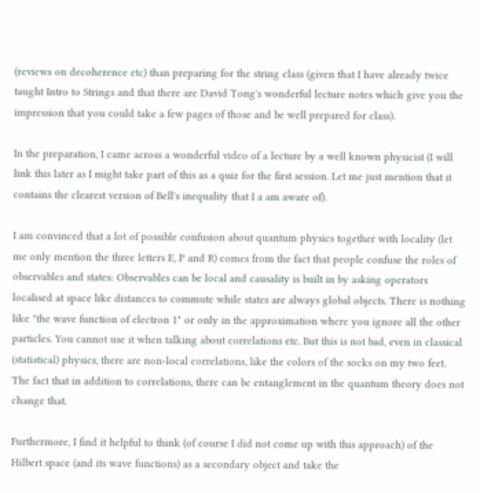(reviews on decoherence etc) than preparing for the string class (given that I have already twice taught Intro to Strings and that there are David Tong's wonderful lecture notes which give you the impression that you could take a few pages of those and be well prepared for class).

In the preparation, I came across a wonderful video of a lecture by a well known physicist (I will link this later as I might take part of this as a quiz for the first session. Let me just mention that it contains the clearest version of Bell's inequality that I a am aware of).

I am convinced that a lot of possible confusion about quantum physics together with locality (let me only mention the three letters E, P and R) comes from the fact that people confuse the roles of observables and states: Observables can be local and causality is built in by asking operators localised at space like distances to commute while states are always global objects. There is nothing like "the wave function of electron 1" or only in the approximation where you ignore all the other particles. You cannot use it when talking about correlations etc. But this is not bad, even in classical (statistical) physics, there are non-local correlations, like the colors of the socks on my two feet. The fact that in addition to correlations, there can be entanglement in the quantum theory does not change that.

Furthermore, I find it helpful to think (of course I did not come up with this approach) of the Hilbert space (and its wave functions) as a secondary object and take the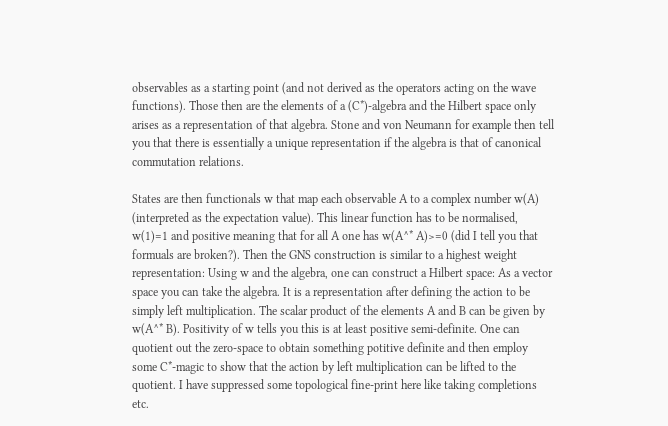observables as a starting point (and not derived as the operators acting on the wave functions). Those then are the elements of a (C*)-algebra and the Hilbert space only arises as a representation of that algebra. Stone and von Neumann for example then tell you that there is essentially a unique representation if the algebra is that of canonical commutation relations.

States are then functionals w that map each observable A to a complex number w(A) (interpreted as the expectation value). This linear function has to be normalised, w(1)=1 and positive meaning that for all A one has w(A^* A)>=0 (did I tell you that formuals are broken?). Then the GNS construction is similar to a highest weight representation: Using w and the algebra, one can construct a Hilbert space: As a vector space you can take the algebra. It is a representation after defining the action to be simply left multiplication. The scalar product of the elements A and B can be given by w(A^* B). Positivity of w tells you this is at least positive semi-definite. One can quotient out the zero-space to obtain something potitive definite and then employ some C*-magic to show that the action by left multiplication can be lifted to the quotient. I have suppressed some topological fine-print here like taking completions etc.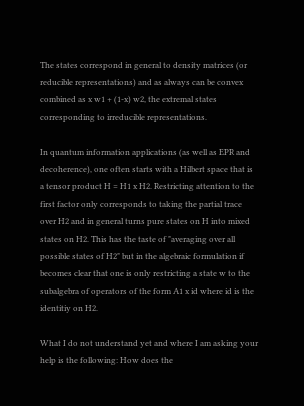The states correspond in general to density matrices (or reducible representations) and as always can be convex combined as x w1 + (1-x) w2, the extremal states corresponding to irreducible representations.

In quantum information applications (as well as EPR and decoherence), one often starts with a Hilbert space that is a tensor product H = H1 x H2. Restricting attention to the first factor only corresponds to taking the partial trace over H2 and in general turns pure states on H into mixed states on H2. This has the taste of "averaging over all possible states of H2" but in the algebraic formulation if becomes clear that one is only restricting a state w to the subalgebra of operators of the form A1 x id where id is the identitiy on H2.

What I do not understand yet and where I am asking your help is the following: How does the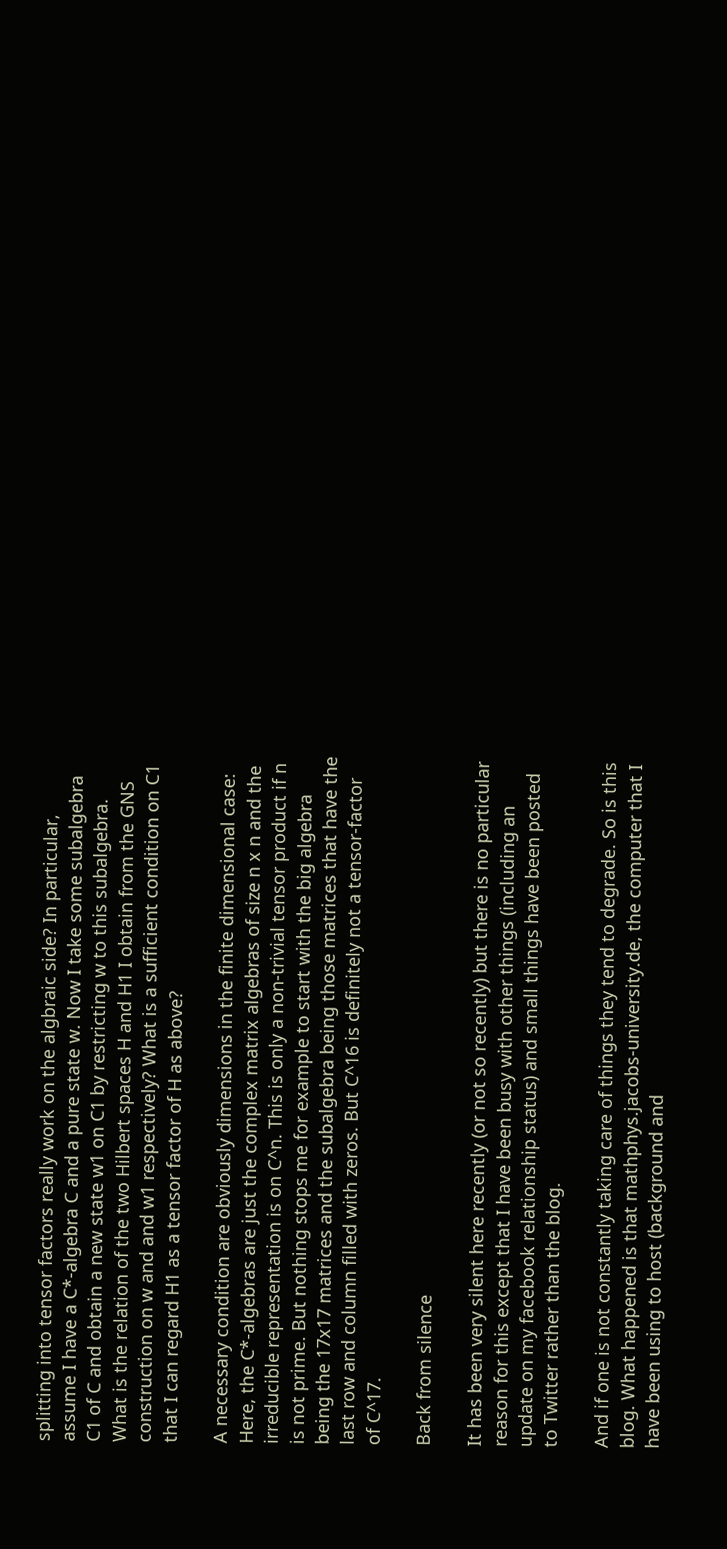splitting into tensor factors really work on the algbraic side? In particular, assume I have a C*-algebra C and a pure state w. Now I take some subalgebra C1 of C and obtain a new state w1 on C1 by restricting w to this subalgebra. What is the relation of the two Hilbert spaces H and H1 I obtain from the GNS construction on w and and w1 respectively? What is a sufficient condition on C1 that I can regard H1 as a tensor factor of H as above?

A necessary condition are obviously dimensions in the finite dimensional case: Here, the C*-algebras are just the complex matrix algebras of size n x n and the irreducible representation is on C^n. This is only a non-trivial tensor product if n is not prime. But nothing stops me for example to start with the big algebra being the 17x17 matrices and the subalgebra being those matrices that have the last row and column filled with zeros. But C^16 is definitely not a tensor-factor of C^17.

Back from silence

It has been very silent here recently (or not so recently) but there is no particular reason for this except that I have been busy with other things (including an update on my facebook relationship status) and small things have been posted to Twitter rather than the blog.

And if one is not constantly taking care of things they tend to degrade. So is this blog. What happened is that mathphys.jacobs-university.de, the computer that I have been using to host (background and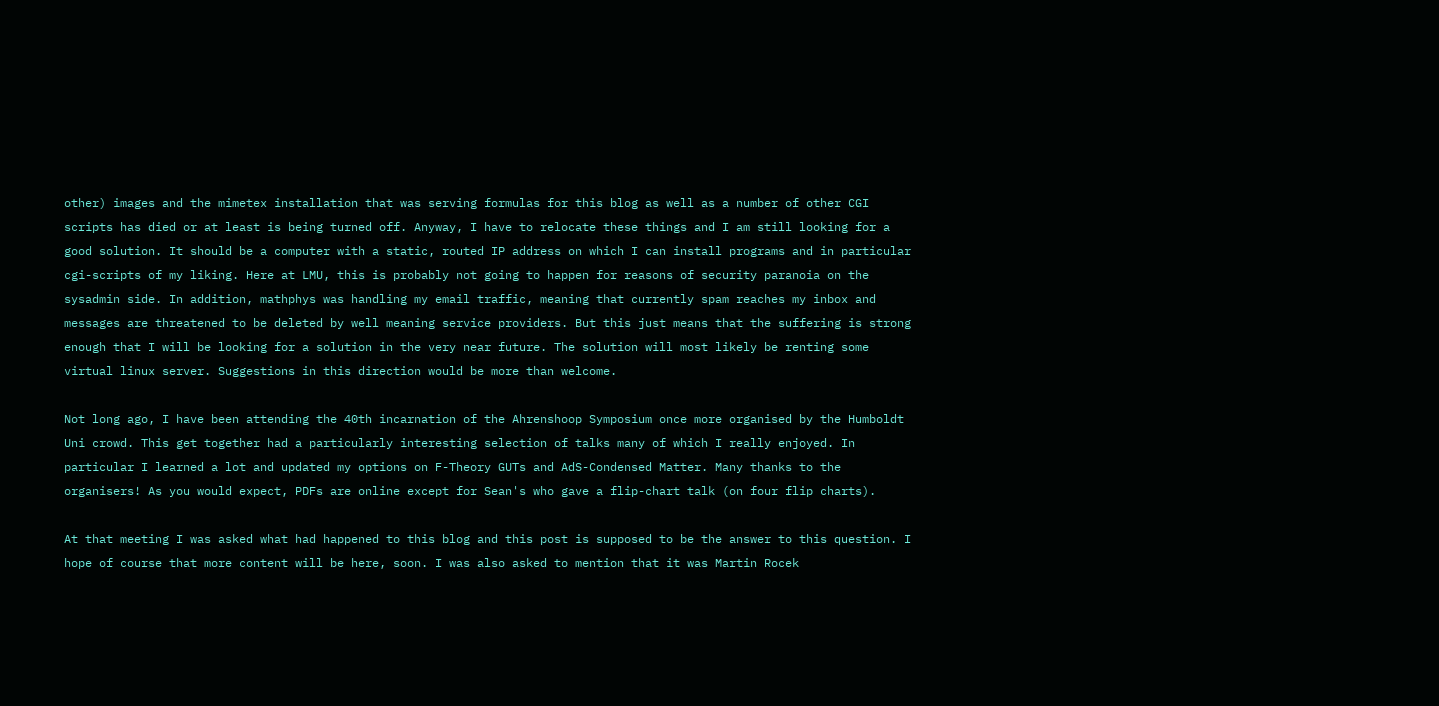other) images and the mimetex installation that was serving formulas for this blog as well as a number of other CGI scripts has died or at least is being turned off. Anyway, I have to relocate these things and I am still looking for a good solution. It should be a computer with a static, routed IP address on which I can install programs and in particular cgi-scripts of my liking. Here at LMU, this is probably not going to happen for reasons of security paranoia on the sysadmin side. In addition, mathphys was handling my email traffic, meaning that currently spam reaches my inbox and messages are threatened to be deleted by well meaning service providers. But this just means that the suffering is strong enough that I will be looking for a solution in the very near future. The solution will most likely be renting some virtual linux server. Suggestions in this direction would be more than welcome.

Not long ago, I have been attending the 40th incarnation of the Ahrenshoop Symposium once more organised by the Humboldt Uni crowd. This get together had a particularly interesting selection of talks many of which I really enjoyed. In particular I learned a lot and updated my options on F-Theory GUTs and AdS-Condensed Matter. Many thanks to the organisers! As you would expect, PDFs are online except for Sean's who gave a flip-chart talk (on four flip charts).

At that meeting I was asked what had happened to this blog and this post is supposed to be the answer to this question. I hope of course that more content will be here, soon. I was also asked to mention that it was Martin Rocek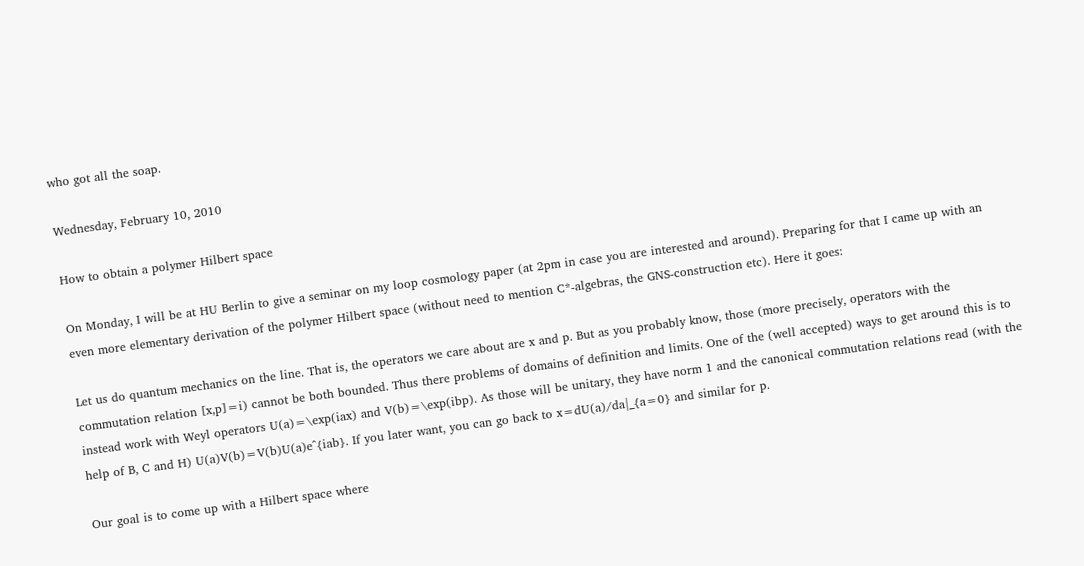who got all the soap.

Wednesday, February 10, 2010

How to obtain a polymer Hilbert space

On Monday, I will be at HU Berlin to give a seminar on my loop cosmology paper (at 2pm in case you are interested and around). Preparing for that I came up with an even more elementary derivation of the polymer Hilbert space (without need to mention C*-algebras, the GNS-construction etc). Here it goes:

Let us do quantum mechanics on the line. That is, the operators we care about are x and p. But as you probably know, those (more precisely, operators with the commutation relation [x,p]=i) cannot be both bounded. Thus there problems of domains of definition and limits. One of the (well accepted) ways to get around this is to instead work with Weyl operators U(a)=\exp(iax) and V(b)=\exp(ibp). As those will be unitary, they have norm 1 and the canonical commutation relations read (with the help of B, C and H) U(a)V(b)=V(b)U(a)e^{iab}. If you later want, you can go back to x=dU(a)/da|_{a=0} and similar for p.

Our goal is to come up with a Hilbert space where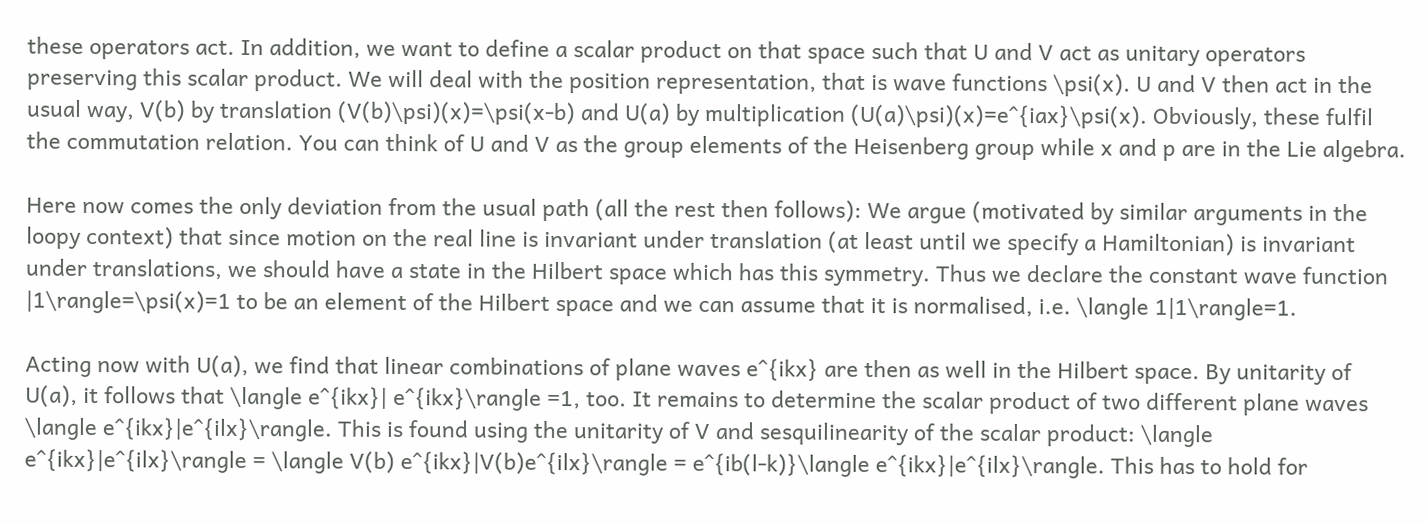these operators act. In addition, we want to define a scalar product on that space such that U and V act as unitary operators preserving this scalar product. We will deal with the position representation, that is wave functions \psi(x). U and V then act in the usual way, V(b) by translation (V(b)\psi)(x)=\psi(x-b) and U(a) by multiplication (U(a)\psi)(x)=e^{iax}\psi(x). Obviously, these fulfil the commutation relation. You can think of U and V as the group elements of the Heisenberg group while x and p are in the Lie algebra.

Here now comes the only deviation from the usual path (all the rest then follows): We argue (motivated by similar arguments in the loopy context) that since motion on the real line is invariant under translation (at least until we specify a Hamiltonian) is invariant under translations, we should have a state in the Hilbert space which has this symmetry. Thus we declare the constant wave function |1\rangle=\psi(x)=1 to be an element of the Hilbert space and we can assume that it is normalised, i.e. \langle 1|1\rangle=1.

Acting now with U(a), we find that linear combinations of plane waves e^{ikx} are then as well in the Hilbert space. By unitarity of U(a), it follows that \langle e^{ikx}| e^{ikx}\rangle =1, too. It remains to determine the scalar product of two different plane waves \langle e^{ikx}|e^{ilx}\rangle. This is found using the unitarity of V and sesquilinearity of the scalar product: \langle e^{ikx}|e^{ilx}\rangle = \langle V(b) e^{ikx}|V(b)e^{ilx}\rangle = e^{ib(l-k)}\langle e^{ikx}|e^{ilx}\rangle. This has to hold for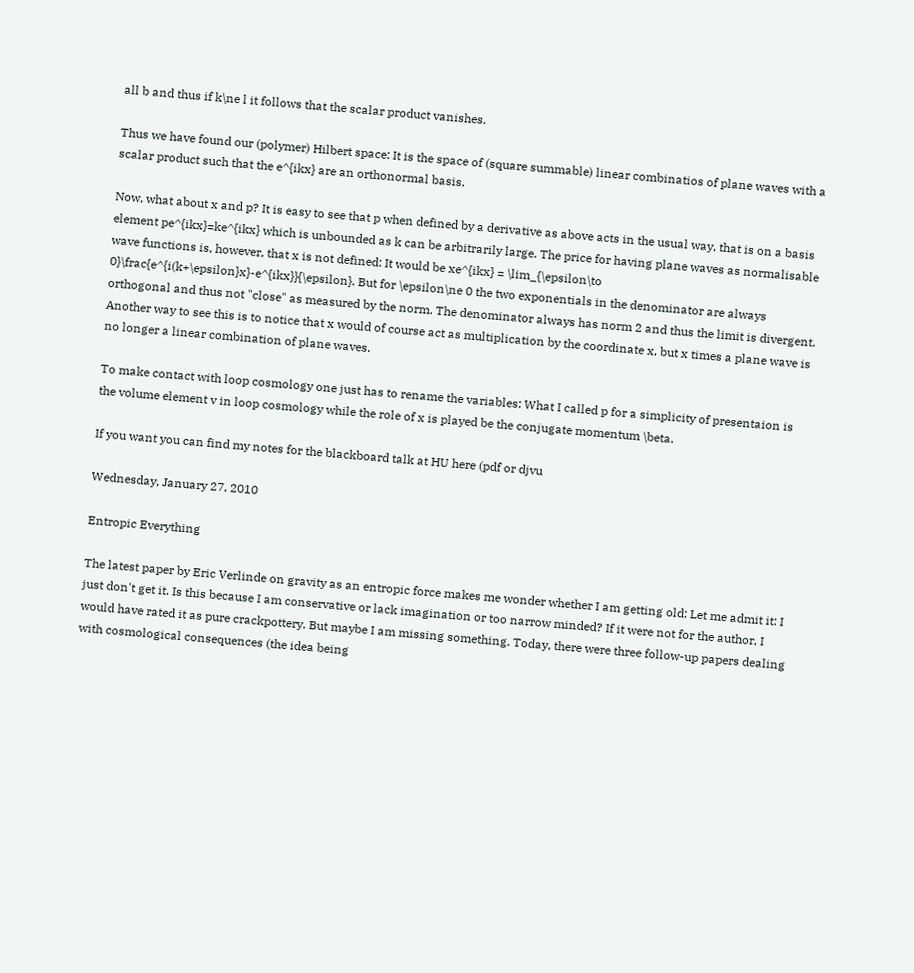all b and thus if k\ne l it follows that the scalar product vanishes.

Thus we have found our (polymer) Hilbert space: It is the space of (square summable) linear combinatios of plane waves with a scalar product such that the e^{ikx} are an orthonormal basis.

Now, what about x and p? It is easy to see that p when defined by a derivative as above acts in the usual way, that is on a basis element pe^{ikx}=ke^{ikx} which is unbounded as k can be arbitrarily large. The price for having plane waves as normalisable wave functions is, however, that x is not defined: It would be xe^{ikx} = \lim_{\epsilon\to 0}\frac{e^{i(k+\epsilon}x}-e^{ikx}}{\epsilon}. But for \epsilon\ne 0 the two exponentials in the denominator are always orthogonal and thus not "close" as measured by the norm. The denominator always has norm 2 and thus the limit is divergent. Another way to see this is to notice that x would of course act as multiplication by the coordinate x, but x times a plane wave is no longer a linear combination of plane waves.

To make contact with loop cosmology one just has to rename the variables: What I called p for a simplicity of presentaion is the volume element v in loop cosmology while the role of x is played be the conjugate momentum \beta.

If you want you can find my notes for the blackboard talk at HU here (pdf or djvu

Wednesday, January 27, 2010

Entropic Everything

The latest paper by Eric Verlinde on gravity as an entropic force makes me wonder whether I am getting old: Let me admit it: I just don't get it. Is this because I am conservative or lack imagination or too narrow minded? If it were not for the author, I would have rated it as pure crackpottery. But maybe I am missing something. Today, there were three follow-up papers dealing with cosmological consequences (the idea being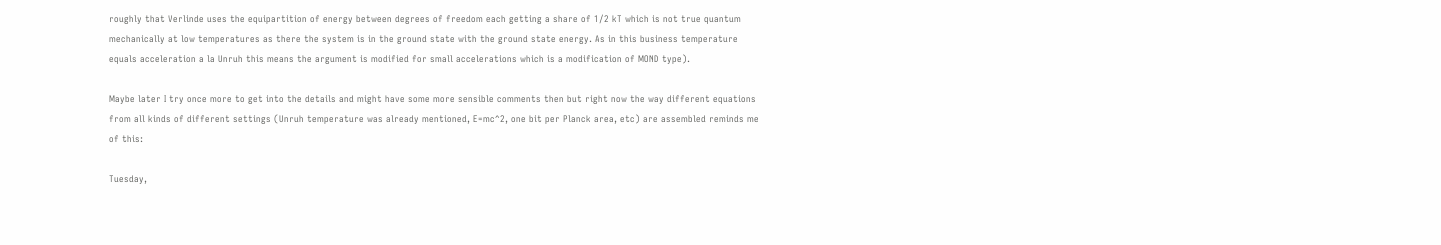roughly that Verlinde uses the equipartition of energy between degrees of freedom each getting a share of 1/2 kT which is not true quantum mechanically at low temperatures as there the system is in the ground state with the ground state energy. As in this business temperature equals acceleration a la Unruh this means the argument is modified for small accelerations which is a modification of MOND type).

Maybe later I try once more to get into the details and might have some more sensible comments then but right now the way different equations from all kinds of different settings (Unruh temperature was already mentioned, E=mc^2, one bit per Planck area, etc) are assembled reminds me of this:

Tuesday,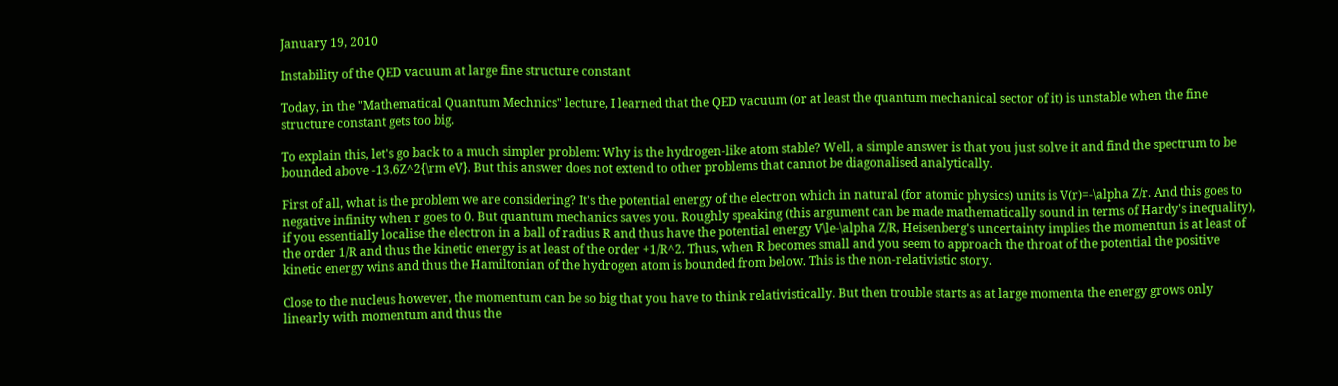January 19, 2010

Instability of the QED vacuum at large fine structure constant

Today, in the "Mathematical Quantum Mechnics" lecture, I learned that the QED vacuum (or at least the quantum mechanical sector of it) is unstable when the fine structure constant gets too big.

To explain this, let's go back to a much simpler problem: Why is the hydrogen-like atom stable? Well, a simple answer is that you just solve it and find the spectrum to be bounded above -13.6Z^2{\rm eV}. But this answer does not extend to other problems that cannot be diagonalised analytically.

First of all, what is the problem we are considering? It's the potential energy of the electron which in natural (for atomic physics) units is V(r)=-\alpha Z/r. And this goes to negative infinity when r goes to 0. But quantum mechanics saves you. Roughly speaking (this argument can be made mathematically sound in terms of Hardy's inequality), if you essentially localise the electron in a ball of radius R and thus have the potential energy V\le-\alpha Z/R, Heisenberg's uncertainty implies the momentun is at least of the order 1/R and thus the kinetic energy is at least of the order +1/R^2. Thus, when R becomes small and you seem to approach the throat of the potential the positive kinetic energy wins and thus the Hamiltonian of the hydrogen atom is bounded from below. This is the non-relativistic story.

Close to the nucleus however, the momentum can be so big that you have to think relativistically. But then trouble starts as at large momenta the energy grows only linearly with momentum and thus the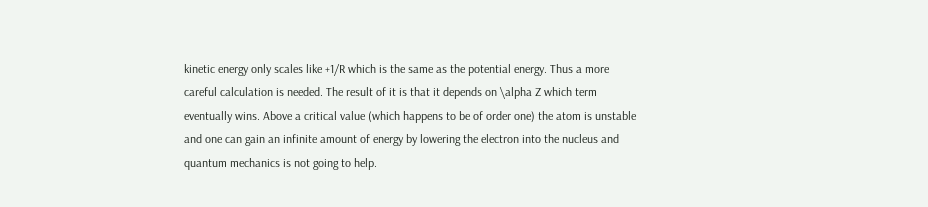kinetic energy only scales like +1/R which is the same as the potential energy. Thus a more careful calculation is needed. The result of it is that it depends on \alpha Z which term eventually wins. Above a critical value (which happens to be of order one) the atom is unstable and one can gain an infinite amount of energy by lowering the electron into the nucleus and quantum mechanics is not going to help.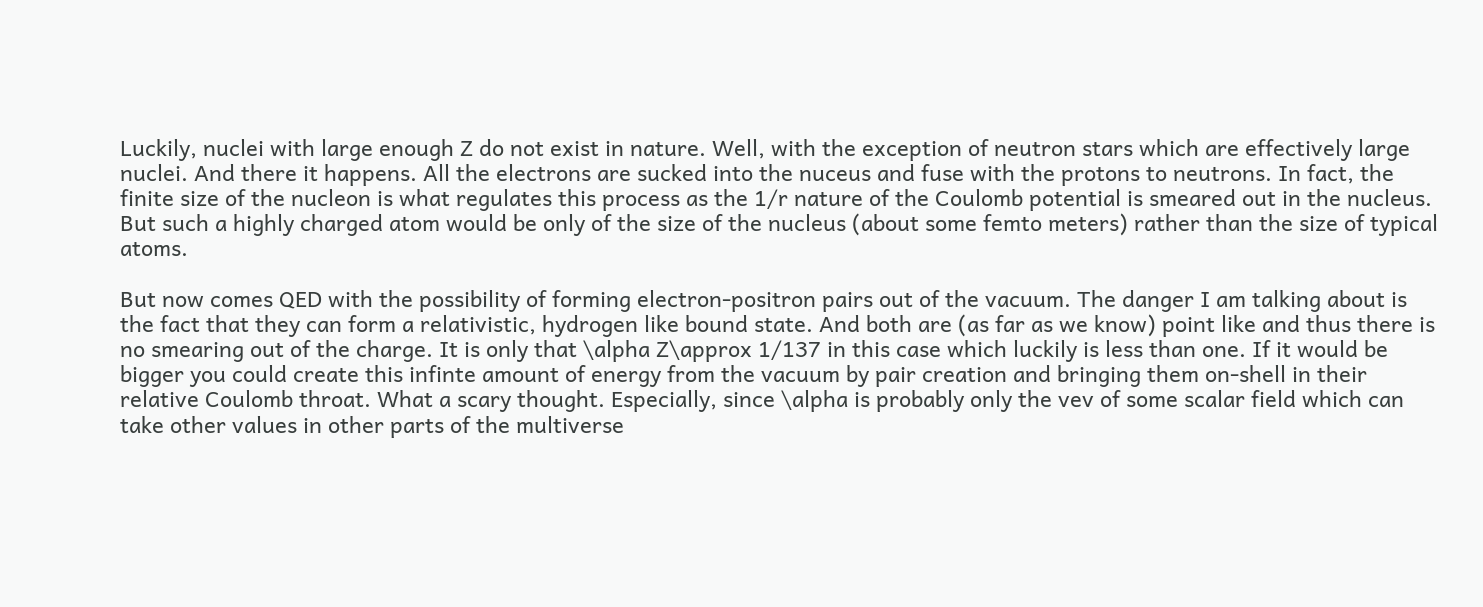Luckily, nuclei with large enough Z do not exist in nature. Well, with the exception of neutron stars which are effectively large nuclei. And there it happens. All the electrons are sucked into the nuceus and fuse with the protons to neutrons. In fact, the finite size of the nucleon is what regulates this process as the 1/r nature of the Coulomb potential is smeared out in the nucleus. But such a highly charged atom would be only of the size of the nucleus (about some femto meters) rather than the size of typical atoms.

But now comes QED with the possibility of forming electron-positron pairs out of the vacuum. The danger I am talking about is the fact that they can form a relativistic, hydrogen like bound state. And both are (as far as we know) point like and thus there is no smearing out of the charge. It is only that \alpha Z\approx 1/137 in this case which luckily is less than one. If it would be bigger you could create this infinte amount of energy from the vacuum by pair creation and bringing them on-shell in their relative Coulomb throat. What a scary thought. Especially, since \alpha is probably only the vev of some scalar field which can take other values in other parts of the multiverse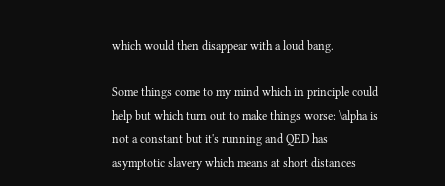which would then disappear with a loud bang.

Some things come to my mind which in principle could help but which turn out to make things worse: \alpha is not a constant but it's running and QED has asymptotic slavery which means at short distances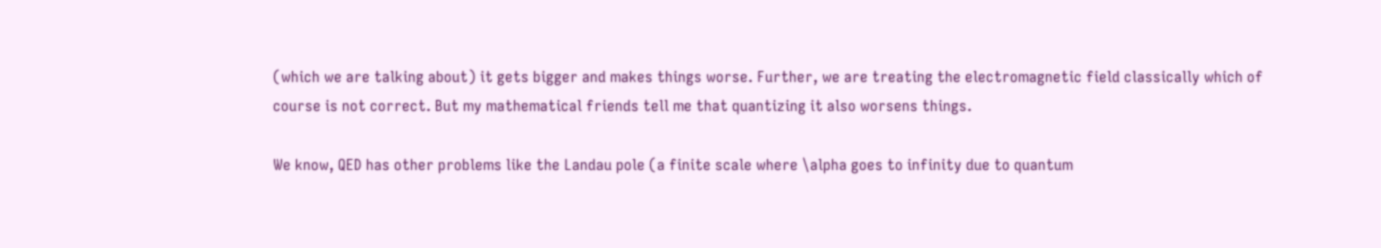(which we are talking about) it gets bigger and makes things worse. Further, we are treating the electromagnetic field classically which of course is not correct. But my mathematical friends tell me that quantizing it also worsens things.

We know, QED has other problems like the Landau pole (a finite scale where \alpha goes to infinity due to quantum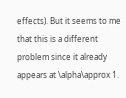effects). But it seems to me that this is a different problem since it already appears at \alpha\approx 1.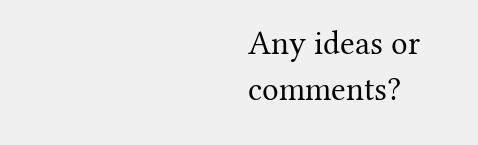Any ideas or comments?